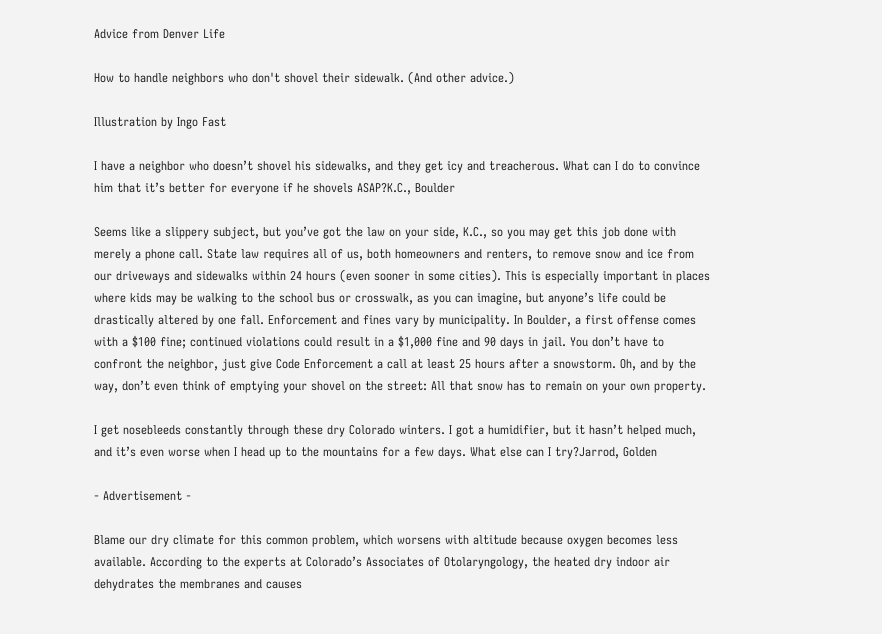Advice from Denver Life

How to handle neighbors who don't shovel their sidewalk. (And other advice.)

Illustration by Ingo Fast

I have a neighbor who doesn’t shovel his sidewalks, and they get icy and treacherous. What can I do to convince him that it’s better for everyone if he shovels ASAP?K.C., Boulder

Seems like a slippery subject, but you’ve got the law on your side, K.C., so you may get this job done with merely a phone call. State law requires all of us, both homeowners and renters, to remove snow and ice from our driveways and sidewalks within 24 hours (even sooner in some cities). This is especially important in places where kids may be walking to the school bus or crosswalk, as you can imagine, but anyone’s life could be drastically altered by one fall. Enforcement and fines vary by municipality. In Boulder, a first offense comes with a $100 fine; continued violations could result in a $1,000 fine and 90 days in jail. You don’t have to confront the neighbor, just give Code Enforcement a call at least 25 hours after a snowstorm. Oh, and by the way, don’t even think of emptying your shovel on the street: All that snow has to remain on your own property.

I get nosebleeds constantly through these dry Colorado winters. I got a humidifier, but it hasn’t helped much, and it’s even worse when I head up to the mountains for a few days. What else can I try?Jarrod, Golden

- Advertisement -

Blame our dry climate for this common problem, which worsens with altitude because oxygen becomes less available. According to the experts at Colorado’s Associates of Otolaryngology, the heated dry indoor air dehydrates the membranes and causes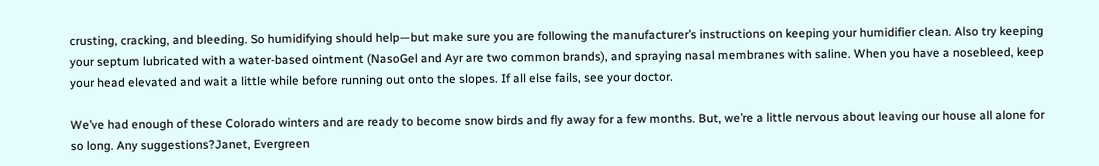crusting, cracking, and bleeding. So humidifying should help—but make sure you are following the manufacturer’s instructions on keeping your humidifier clean. Also try keeping your septum lubricated with a water-based ointment (NasoGel and Ayr are two common brands), and spraying nasal membranes with saline. When you have a nosebleed, keep your head elevated and wait a little while before running out onto the slopes. If all else fails, see your doctor.

We’ve had enough of these Colorado winters and are ready to become snow birds and fly away for a few months. But, we’re a little nervous about leaving our house all alone for so long. Any suggestions?Janet, Evergreen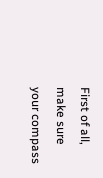First of all, make sure your compass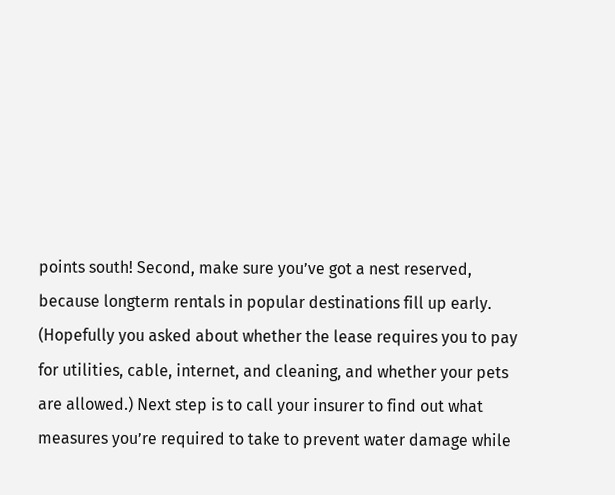points south! Second, make sure you’ve got a nest reserved, because longterm rentals in popular destinations fill up early. (Hopefully you asked about whether the lease requires you to pay for utilities, cable, internet, and cleaning, and whether your pets are allowed.) Next step is to call your insurer to find out what measures you’re required to take to prevent water damage while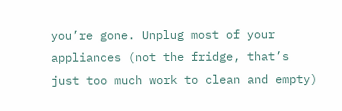you’re gone. Unplug most of your appliances (not the fridge, that’s just too much work to clean and empty)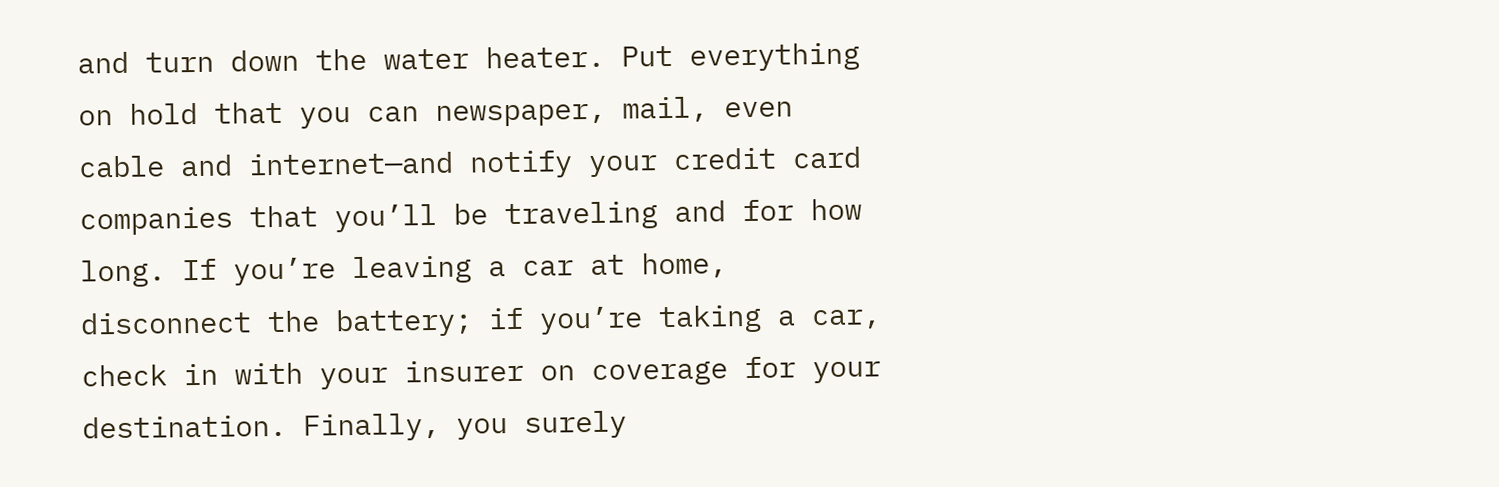and turn down the water heater. Put everything on hold that you can newspaper, mail, even cable and internet—and notify your credit card companies that you’ll be traveling and for how long. If you’re leaving a car at home, disconnect the battery; if you’re taking a car, check in with your insurer on coverage for your destination. Finally, you surely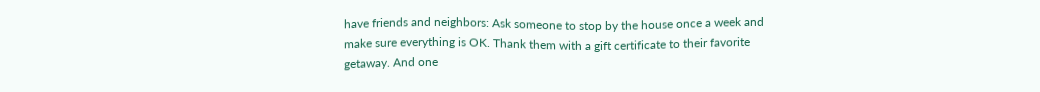have friends and neighbors: Ask someone to stop by the house once a week and make sure everything is OK. Thank them with a gift certificate to their favorite getaway. And one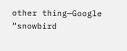other thing—Google “snowbird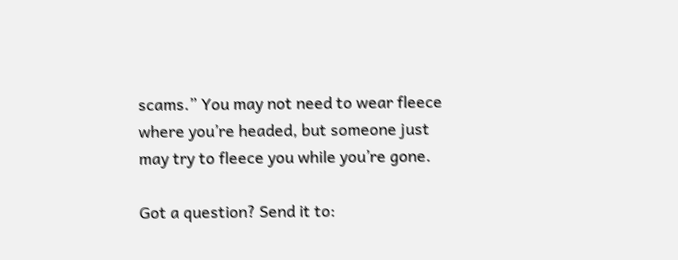scams.” You may not need to wear fleece where you’re headed, but someone just may try to fleece you while you’re gone.

Got a question? Send it to: